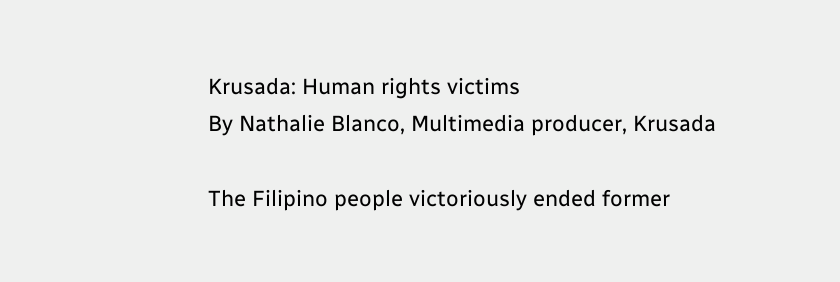Krusada: Human rights victims
By Nathalie Blanco, Multimedia producer, Krusada

The Filipino people victoriously ended former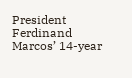President Ferdinand Marcos’ 14-year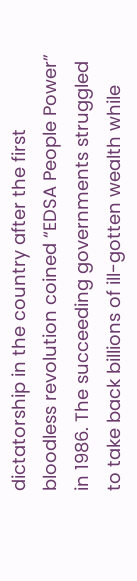dictatorship in the country after the first bloodless revolution coined “EDSA People Power” in 1986. The succeeding governments struggled to take back billions of ill-gotten wealth while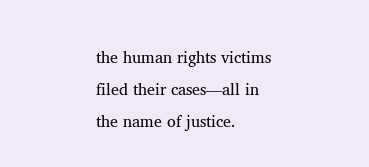the human rights victims filed their cases—all in the name of justice.